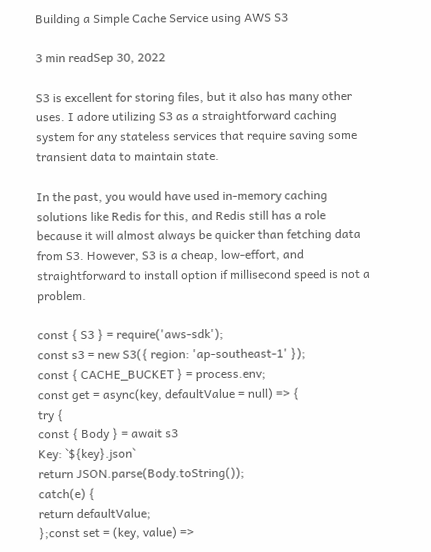Building a Simple Cache Service using AWS S3

3 min readSep 30, 2022

S3 is excellent for storing files, but it also has many other uses. I adore utilizing S3 as a straightforward caching system for any stateless services that require saving some transient data to maintain state.

In the past, you would have used in-memory caching solutions like Redis for this, and Redis still has a role because it will almost always be quicker than fetching data from S3. However, S3 is a cheap, low-effort, and straightforward to install option if millisecond speed is not a problem.

const { S3 } = require('aws-sdk');
const s3 = new S3({ region: 'ap-southeast-1' });
const { CACHE_BUCKET } = process.env;
const get = async(key, defaultValue = null) => {
try {
const { Body } = await s3
Key: `${key}.json`
return JSON.parse(Body.toString());
catch(e) {
return defaultValue;
};const set = (key, value) =>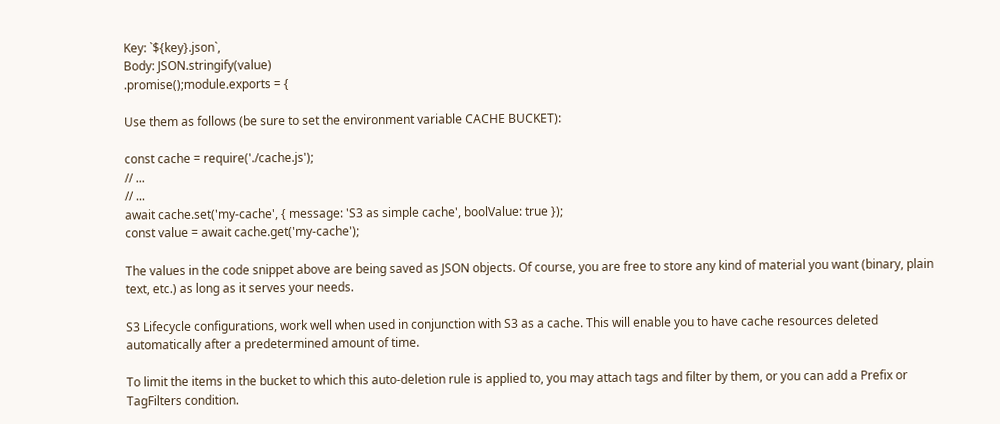Key: `${key}.json`,
Body: JSON.stringify(value)
.promise();module.exports = {

Use them as follows (be sure to set the environment variable CACHE BUCKET):

const cache = require('./cache.js');
// ...
// ...
await cache.set('my-cache', { message: 'S3 as simple cache', boolValue: true });
const value = await cache.get('my-cache');

The values in the code snippet above are being saved as JSON objects. Of course, you are free to store any kind of material you want (binary, plain text, etc.) as long as it serves your needs.

S3 Lifecycle configurations, work well when used in conjunction with S3 as a cache. This will enable you to have cache resources deleted automatically after a predetermined amount of time.

To limit the items in the bucket to which this auto-deletion rule is applied to, you may attach tags and filter by them, or you can add a Prefix or TagFilters condition.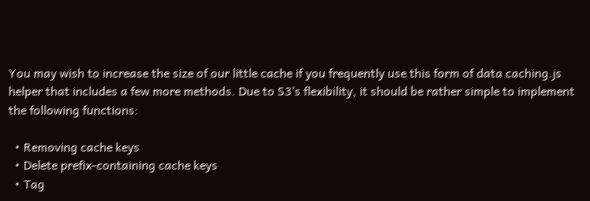You may wish to increase the size of our little cache if you frequently use this form of data caching.js helper that includes a few more methods. Due to S3’s flexibility, it should be rather simple to implement the following functions:

  • Removing cache keys
  • Delete prefix-containing cache keys
  • Tag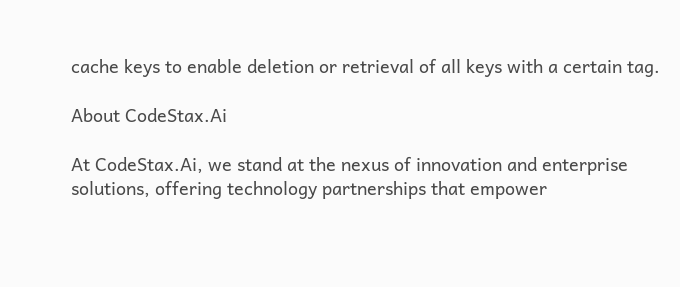cache keys to enable deletion or retrieval of all keys with a certain tag.

About CodeStax.Ai

At CodeStax.Ai, we stand at the nexus of innovation and enterprise solutions, offering technology partnerships that empower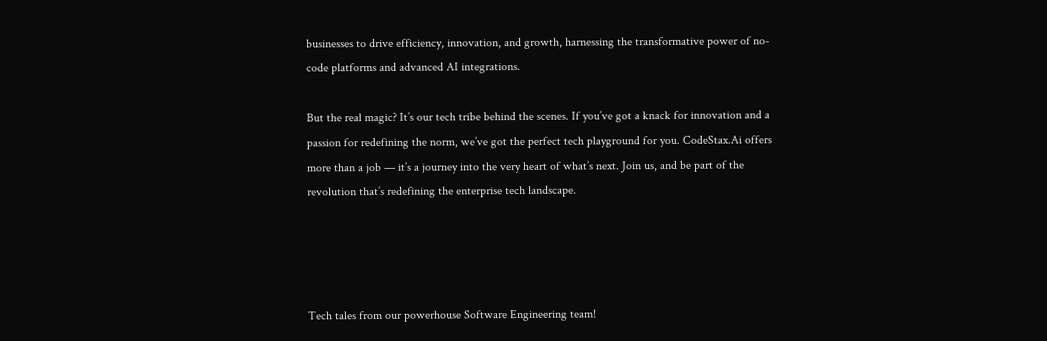businesses to drive efficiency, innovation, and growth, harnessing the transformative power of no-code platforms and advanced AI integrations.

But the real magic? It’s our tech tribe behind the scenes. If you’ve got a knack for innovation and a passion for redefining the norm, we’ve got the perfect tech playground for you. CodeStax.Ai offers more than a job — it’s a journey into the very heart of what’s next. Join us, and be part of the revolution that’s redefining the enterprise tech landscape.




Tech tales from our powerhouse Software Engineering team!